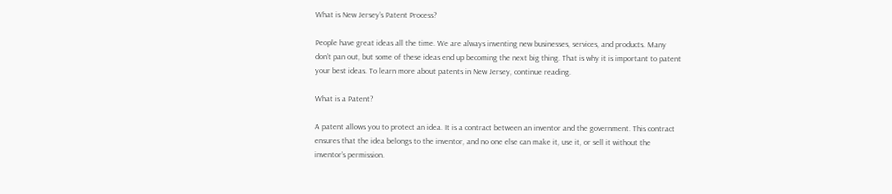What is New Jersey’s Patent Process?

People have great ideas all the time. We are always inventing new businesses, services, and products. Many don’t pan out, but some of these ideas end up becoming the next big thing. That is why it is important to patent your best ideas. To learn more about patents in New Jersey, continue reading.

What is a Patent?

A patent allows you to protect an idea. It is a contract between an inventor and the government. This contract ensures that the idea belongs to the inventor, and no one else can make it, use it, or sell it without the inventor’s permission.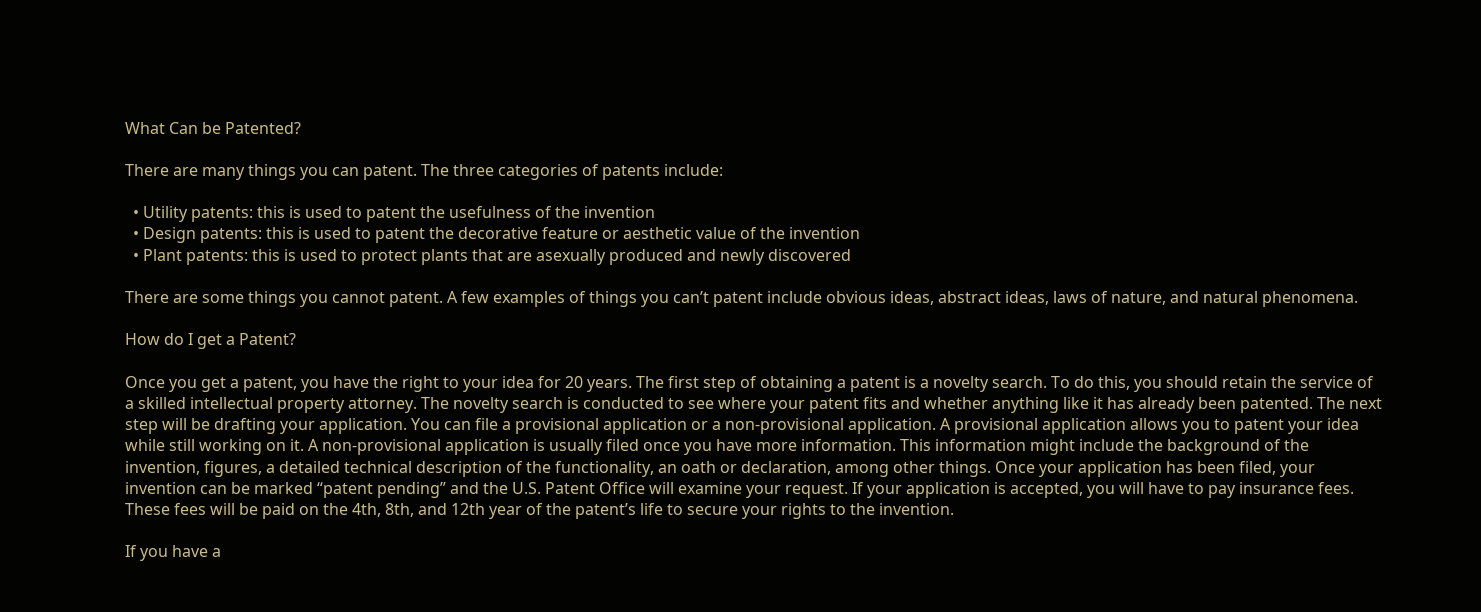What Can be Patented?

There are many things you can patent. The three categories of patents include:

  • Utility patents: this is used to patent the usefulness of the invention
  • Design patents: this is used to patent the decorative feature or aesthetic value of the invention
  • Plant patents: this is used to protect plants that are asexually produced and newly discovered

There are some things you cannot patent. A few examples of things you can’t patent include obvious ideas, abstract ideas, laws of nature, and natural phenomena.

How do I get a Patent?

Once you get a patent, you have the right to your idea for 20 years. The first step of obtaining a patent is a novelty search. To do this, you should retain the service of a skilled intellectual property attorney. The novelty search is conducted to see where your patent fits and whether anything like it has already been patented. The next step will be drafting your application. You can file a provisional application or a non-provisional application. A provisional application allows you to patent your idea while still working on it. A non-provisional application is usually filed once you have more information. This information might include the background of the invention, figures, a detailed technical description of the functionality, an oath or declaration, among other things. Once your application has been filed, your invention can be marked “patent pending” and the U.S. Patent Office will examine your request. If your application is accepted, you will have to pay insurance fees. These fees will be paid on the 4th, 8th, and 12th year of the patent’s life to secure your rights to the invention.

If you have a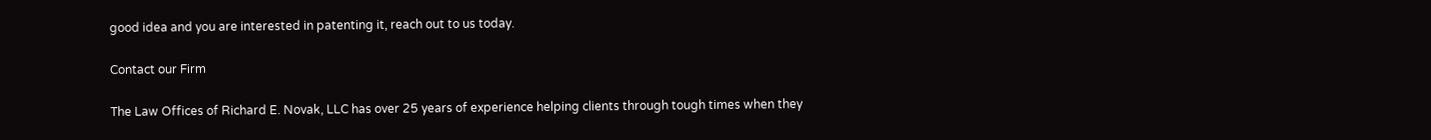good idea and you are interested in patenting it, reach out to us today.

Contact our Firm

The Law Offices of Richard E. Novak, LLC has over 25 years of experience helping clients through tough times when they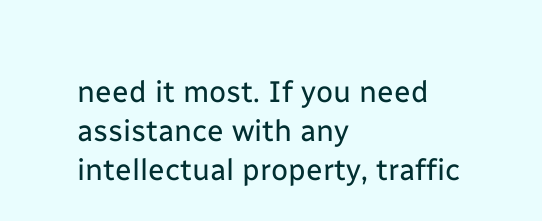need it most. If you need assistance with any intellectual property, traffic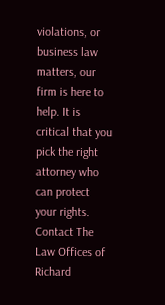violations, or business law matters, our firm is here to help. It is critical that you pick the right attorney who can protect your rights. Contact The Law Offices of Richard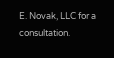E. Novak, LLC for a consultation.